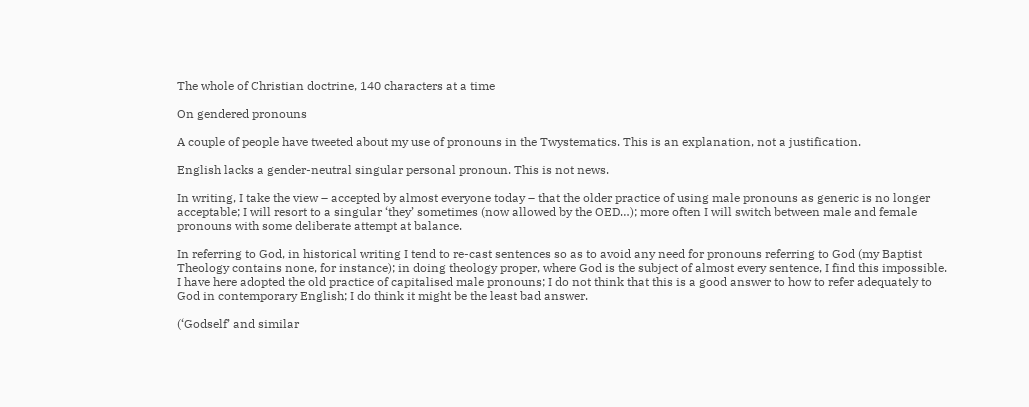The whole of Christian doctrine, 140 characters at a time

On gendered pronouns

A couple of people have tweeted about my use of pronouns in the Twystematics. This is an explanation, not a justification.

English lacks a gender-neutral singular personal pronoun. This is not news.

In writing, I take the view – accepted by almost everyone today – that the older practice of using male pronouns as generic is no longer acceptable; I will resort to a singular ‘they’ sometimes (now allowed by the OED…); more often I will switch between male and female pronouns with some deliberate attempt at balance.

In referring to God, in historical writing I tend to re-cast sentences so as to avoid any need for pronouns referring to God (my Baptist Theology contains none, for instance); in doing theology proper, where God is the subject of almost every sentence, I find this impossible. I have here adopted the old practice of capitalised male pronouns; I do not think that this is a good answer to how to refer adequately to God in contemporary English; I do think it might be the least bad answer.

(‘Godself’ and similar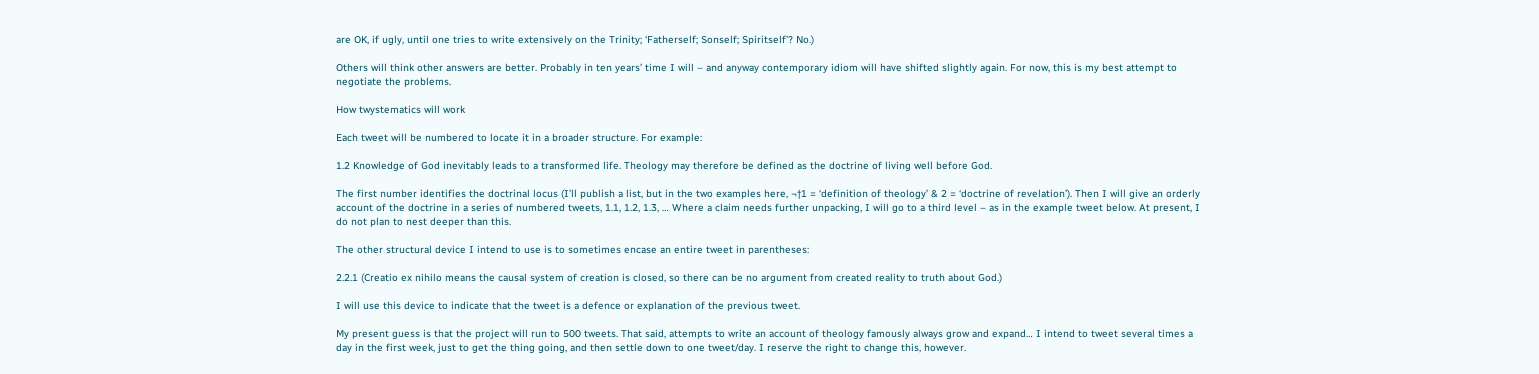are OK, if ugly, until one tries to write extensively on the Trinity; ‘Fatherself; Sonself; Spiritself’? No.)

Others will think other answers are better. Probably in ten years’ time I will – and anyway contemporary idiom will have shifted slightly again. For now, this is my best attempt to negotiate the problems.

How twystematics will work

Each tweet will be numbered to locate it in a broader structure. For example:

1.2 Knowledge of God inevitably leads to a transformed life. Theology may therefore be defined as the doctrine of living well before God.

The first number identifies the doctrinal locus (I’ll publish a list, but in the two examples here, ¬†1 = ‘definition of theology’ & 2 = ‘doctrine of revelation’). Then I will give an orderly account of the doctrine in a series of numbered tweets, 1.1, 1.2, 1.3, … Where a claim needs further unpacking, I will go to a third level – as in the example tweet below. At present, I do not plan to nest deeper than this.

The other structural device I intend to use is to sometimes encase an entire tweet in parentheses:

2.2.1 (Creatio ex nihilo means the causal system of creation is closed, so there can be no argument from created reality to truth about God.)

I will use this device to indicate that the tweet is a defence or explanation of the previous tweet.

My present guess is that the project will run to 500 tweets. That said, attempts to write an account of theology famously always grow and expand… I intend to tweet several times a day in the first week, just to get the thing going, and then settle down to one tweet/day. I reserve the right to change this, however.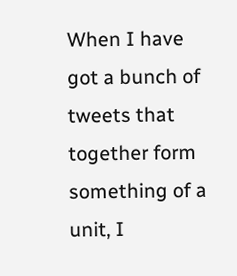When I have got a bunch of tweets that together form something of a unit, I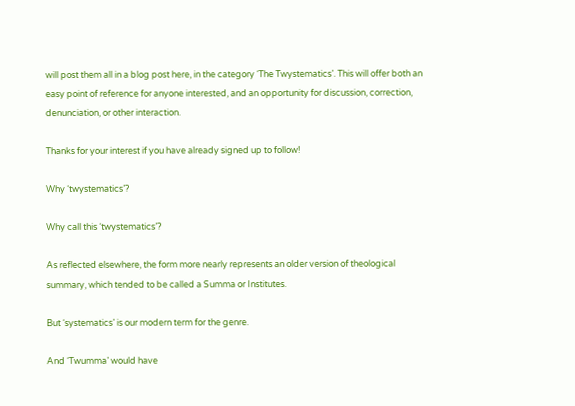will post them all in a blog post here, in the category ‘The Twystematics’. This will offer both an easy point of reference for anyone interested, and an opportunity for discussion, correction, denunciation, or other interaction.

Thanks for your interest if you have already signed up to follow!

Why ‘twystematics’?

Why call this ‘twystematics’?

As reflected elsewhere, the form more nearly represents an older version of theological summary, which tended to be called a Summa or Institutes.

But ‘systematics’ is our modern term for the genre.

And ‘Twumma’ would have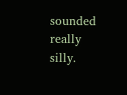sounded really silly.